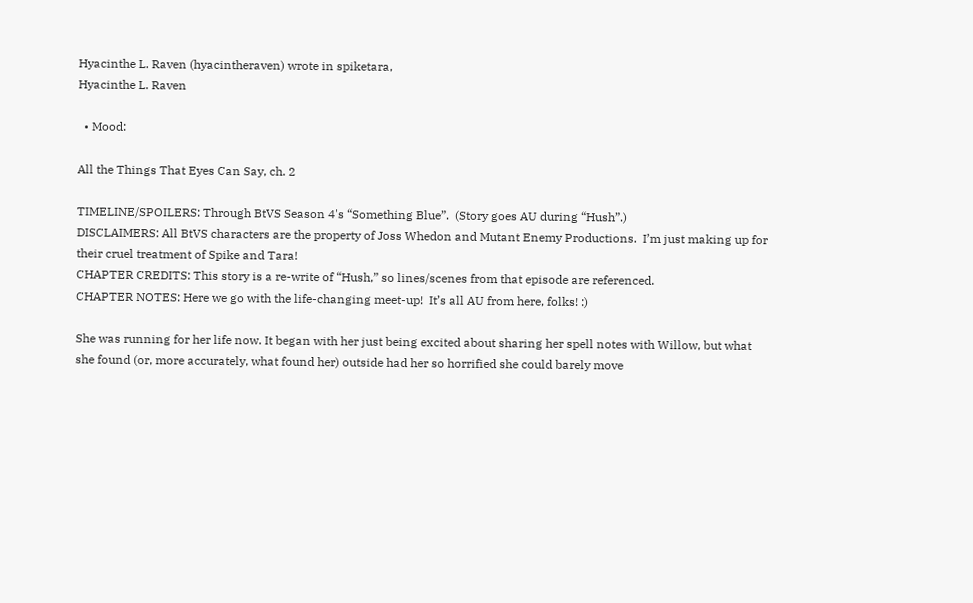Hyacinthe L. Raven (hyacintheraven) wrote in spiketara,
Hyacinthe L. Raven

  • Mood:

All the Things That Eyes Can Say, ch. 2

TIMELINE/SPOILERS: Through BtVS Season 4's “Something Blue”.  (Story goes AU during “Hush”.)
DISCLAIMERS: All BtVS characters are the property of Joss Whedon and Mutant Enemy Productions.  I’m just making up for their cruel treatment of Spike and Tara!
CHAPTER CREDITS: This story is a re-write of “Hush,” so lines/scenes from that episode are referenced.
CHAPTER NOTES: Here we go with the life-changing meet-up!  It’s all AU from here, folks! :)

She was running for her life now. It began with her just being excited about sharing her spell notes with Willow, but what she found (or, more accurately, what found her) outside had her so horrified she could barely move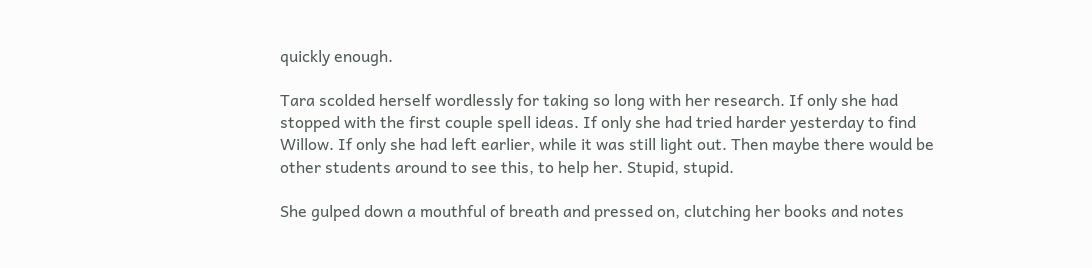quickly enough.

Tara scolded herself wordlessly for taking so long with her research. If only she had stopped with the first couple spell ideas. If only she had tried harder yesterday to find Willow. If only she had left earlier, while it was still light out. Then maybe there would be other students around to see this, to help her. Stupid, stupid.

She gulped down a mouthful of breath and pressed on, clutching her books and notes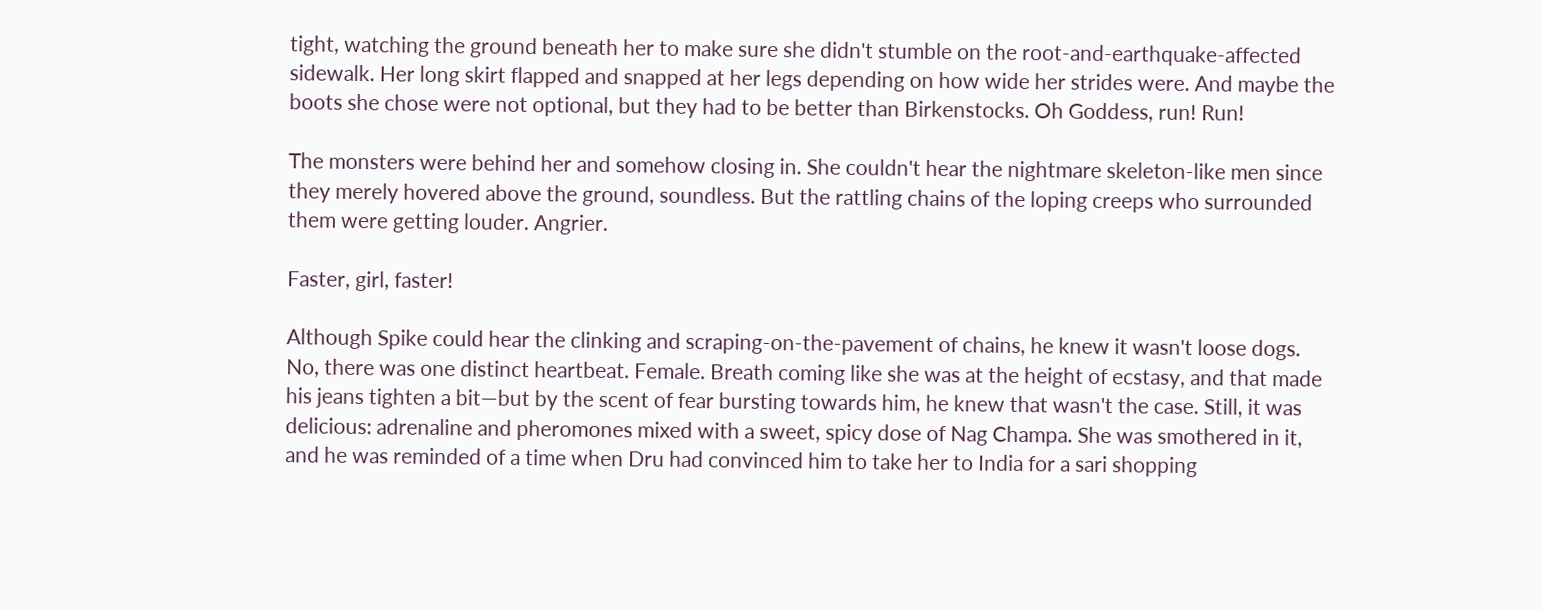tight, watching the ground beneath her to make sure she didn't stumble on the root-and-earthquake-affected sidewalk. Her long skirt flapped and snapped at her legs depending on how wide her strides were. And maybe the boots she chose were not optional, but they had to be better than Birkenstocks. Oh Goddess, run! Run!

The monsters were behind her and somehow closing in. She couldn't hear the nightmare skeleton-like men since they merely hovered above the ground, soundless. But the rattling chains of the loping creeps who surrounded them were getting louder. Angrier.

Faster, girl, faster!

Although Spike could hear the clinking and scraping-on-the-pavement of chains, he knew it wasn't loose dogs. No, there was one distinct heartbeat. Female. Breath coming like she was at the height of ecstasy, and that made his jeans tighten a bit—but by the scent of fear bursting towards him, he knew that wasn't the case. Still, it was delicious: adrenaline and pheromones mixed with a sweet, spicy dose of Nag Champa. She was smothered in it, and he was reminded of a time when Dru had convinced him to take her to India for a sari shopping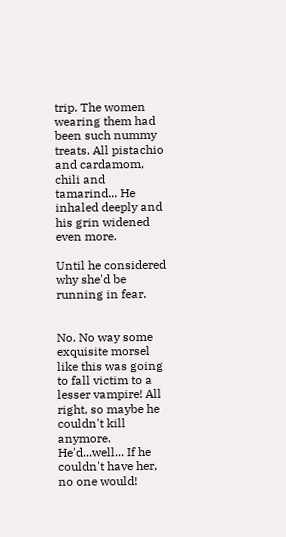trip. The women wearing them had been such nummy treats. All pistachio and cardamom, chili and tamarind... He inhaled deeply and his grin widened even more.

Until he considered why she'd be running in fear.


No. No way some exquisite morsel like this was going to fall victim to a lesser vampire! All right, so maybe he couldn't kill anymore. He'd...well... If he couldn't have her, no one would!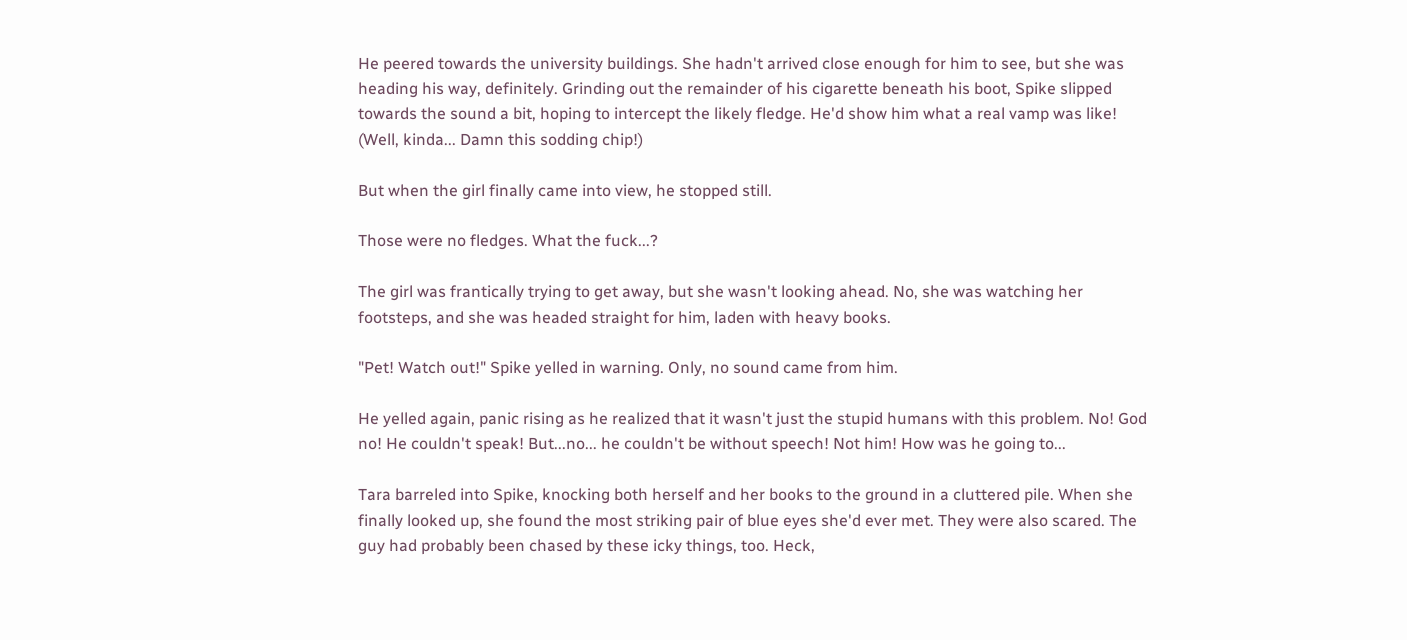He peered towards the university buildings. She hadn't arrived close enough for him to see, but she was heading his way, definitely. Grinding out the remainder of his cigarette beneath his boot, Spike slipped towards the sound a bit, hoping to intercept the likely fledge. He'd show him what a real vamp was like! (Well, kinda... Damn this sodding chip!)

But when the girl finally came into view, he stopped still.

Those were no fledges. What the fuck...?

The girl was frantically trying to get away, but she wasn't looking ahead. No, she was watching her footsteps, and she was headed straight for him, laden with heavy books.

"Pet! Watch out!" Spike yelled in warning. Only, no sound came from him.

He yelled again, panic rising as he realized that it wasn't just the stupid humans with this problem. No! God no! He couldn't speak! But...no... he couldn't be without speech! Not him! How was he going to...

Tara barreled into Spike, knocking both herself and her books to the ground in a cluttered pile. When she finally looked up, she found the most striking pair of blue eyes she'd ever met. They were also scared. The guy had probably been chased by these icky things, too. Heck,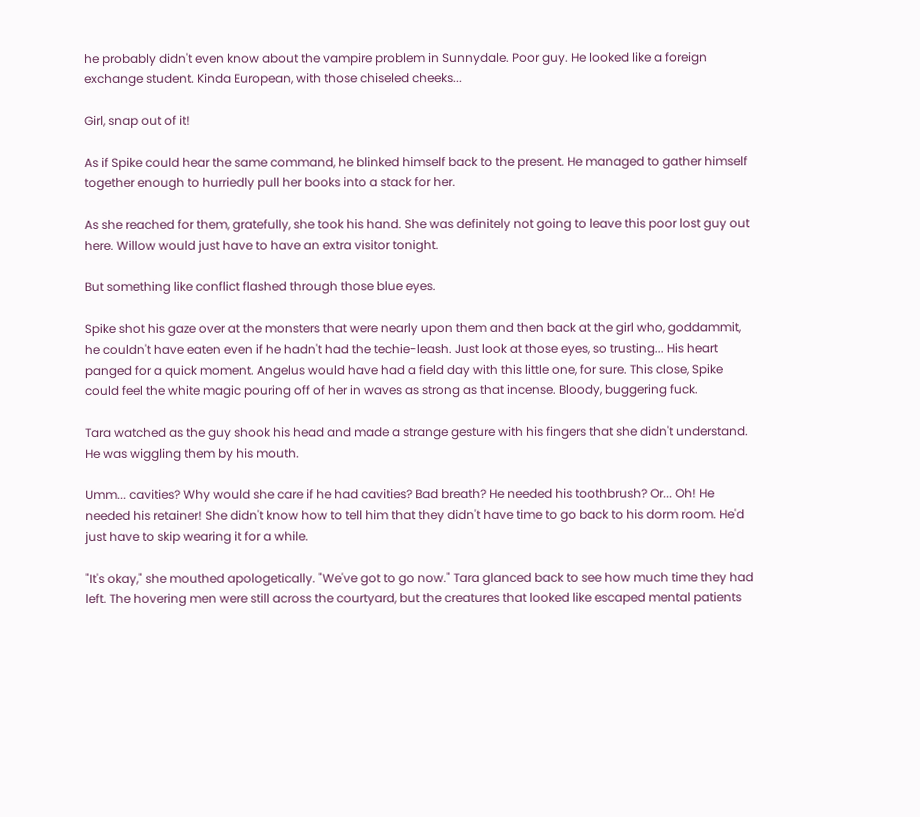he probably didn't even know about the vampire problem in Sunnydale. Poor guy. He looked like a foreign exchange student. Kinda European, with those chiseled cheeks...

Girl, snap out of it!

As if Spike could hear the same command, he blinked himself back to the present. He managed to gather himself together enough to hurriedly pull her books into a stack for her.

As she reached for them, gratefully, she took his hand. She was definitely not going to leave this poor lost guy out here. Willow would just have to have an extra visitor tonight.

But something like conflict flashed through those blue eyes.

Spike shot his gaze over at the monsters that were nearly upon them and then back at the girl who, goddammit, he couldn't have eaten even if he hadn't had the techie-leash. Just look at those eyes, so trusting... His heart panged for a quick moment. Angelus would have had a field day with this little one, for sure. This close, Spike could feel the white magic pouring off of her in waves as strong as that incense. Bloody, buggering fuck.

Tara watched as the guy shook his head and made a strange gesture with his fingers that she didn't understand. He was wiggling them by his mouth.

Umm... cavities? Why would she care if he had cavities? Bad breath? He needed his toothbrush? Or... Oh! He needed his retainer! She didn't know how to tell him that they didn't have time to go back to his dorm room. He'd just have to skip wearing it for a while.

"It's okay," she mouthed apologetically. "We've got to go now." Tara glanced back to see how much time they had left. The hovering men were still across the courtyard, but the creatures that looked like escaped mental patients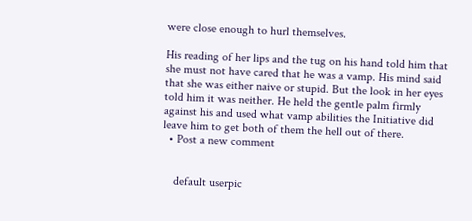were close enough to hurl themselves.

His reading of her lips and the tug on his hand told him that she must not have cared that he was a vamp. His mind said that she was either naive or stupid. But the look in her eyes told him it was neither. He held the gentle palm firmly against his and used what vamp abilities the Initiative did leave him to get both of them the hell out of there.
  • Post a new comment


    default userpic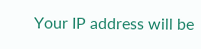Your IP address will be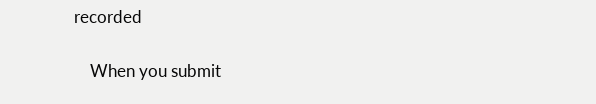recorded

    When you submit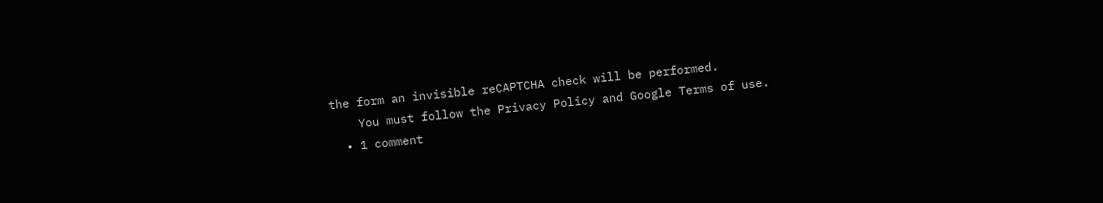the form an invisible reCAPTCHA check will be performed.
    You must follow the Privacy Policy and Google Terms of use.
  • 1 comment